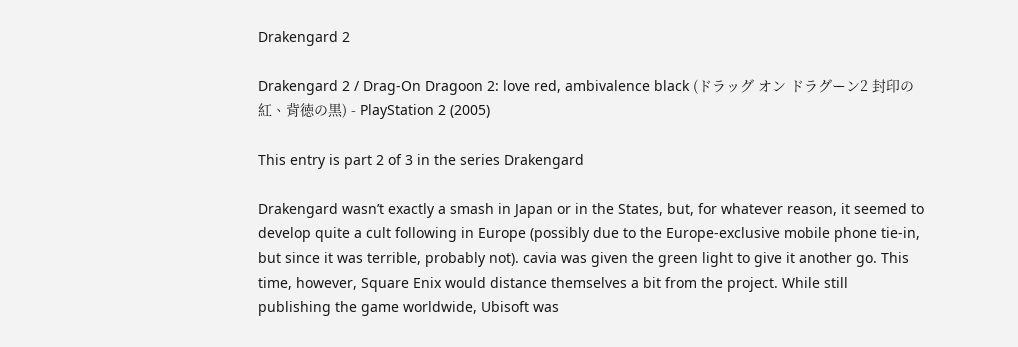Drakengard 2

Drakengard 2 / Drag-On Dragoon 2: love red, ambivalence black (ドラッグ オン ドラグーン2 封印の紅、背徳の黒) - PlayStation 2 (2005)

This entry is part 2 of 3 in the series Drakengard

Drakengard wasn’t exactly a smash in Japan or in the States, but, for whatever reason, it seemed to develop quite a cult following in Europe (possibly due to the Europe-exclusive mobile phone tie-in, but since it was terrible, probably not). cavia was given the green light to give it another go. This time, however, Square Enix would distance themselves a bit from the project. While still publishing the game worldwide, Ubisoft was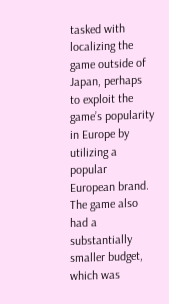tasked with localizing the game outside of Japan, perhaps to exploit the game’s popularity in Europe by utilizing a popular European brand. The game also had a substantially smaller budget, which was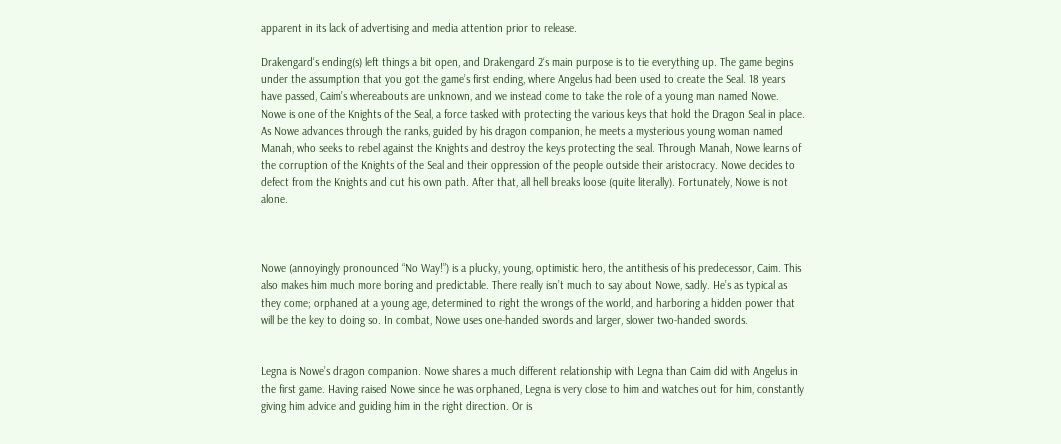apparent in its lack of advertising and media attention prior to release.

Drakengard‘s ending(s) left things a bit open, and Drakengard 2‘s main purpose is to tie everything up. The game begins under the assumption that you got the game’s first ending, where Angelus had been used to create the Seal. 18 years have passed, Caim’s whereabouts are unknown, and we instead come to take the role of a young man named Nowe. Nowe is one of the Knights of the Seal, a force tasked with protecting the various keys that hold the Dragon Seal in place. As Nowe advances through the ranks, guided by his dragon companion, he meets a mysterious young woman named Manah, who seeks to rebel against the Knights and destroy the keys protecting the seal. Through Manah, Nowe learns of the corruption of the Knights of the Seal and their oppression of the people outside their aristocracy. Nowe decides to defect from the Knights and cut his own path. After that, all hell breaks loose (quite literally). Fortunately, Nowe is not alone.



Nowe (annoyingly pronounced “No Way!”) is a plucky, young, optimistic hero, the antithesis of his predecessor, Caim. This also makes him much more boring and predictable. There really isn’t much to say about Nowe, sadly. He’s as typical as they come; orphaned at a young age, determined to right the wrongs of the world, and harboring a hidden power that will be the key to doing so. In combat, Nowe uses one-handed swords and larger, slower two-handed swords.


Legna is Nowe’s dragon companion. Nowe shares a much different relationship with Legna than Caim did with Angelus in the first game. Having raised Nowe since he was orphaned, Legna is very close to him and watches out for him, constantly giving him advice and guiding him in the right direction. Or is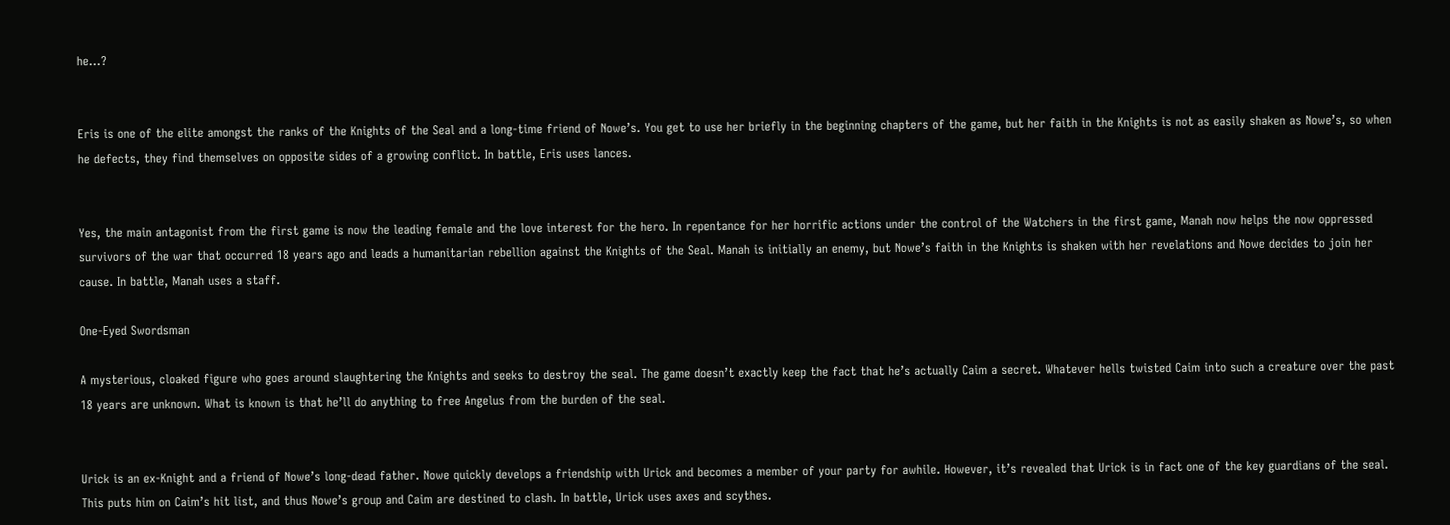he…?


Eris is one of the elite amongst the ranks of the Knights of the Seal and a long-time friend of Nowe’s. You get to use her briefly in the beginning chapters of the game, but her faith in the Knights is not as easily shaken as Nowe’s, so when he defects, they find themselves on opposite sides of a growing conflict. In battle, Eris uses lances.


Yes, the main antagonist from the first game is now the leading female and the love interest for the hero. In repentance for her horrific actions under the control of the Watchers in the first game, Manah now helps the now oppressed survivors of the war that occurred 18 years ago and leads a humanitarian rebellion against the Knights of the Seal. Manah is initially an enemy, but Nowe’s faith in the Knights is shaken with her revelations and Nowe decides to join her cause. In battle, Manah uses a staff.

One-Eyed Swordsman

A mysterious, cloaked figure who goes around slaughtering the Knights and seeks to destroy the seal. The game doesn’t exactly keep the fact that he’s actually Caim a secret. Whatever hells twisted Caim into such a creature over the past 18 years are unknown. What is known is that he’ll do anything to free Angelus from the burden of the seal.


Urick is an ex-Knight and a friend of Nowe’s long-dead father. Nowe quickly develops a friendship with Urick and becomes a member of your party for awhile. However, it’s revealed that Urick is in fact one of the key guardians of the seal. This puts him on Caim’s hit list, and thus Nowe’s group and Caim are destined to clash. In battle, Urick uses axes and scythes.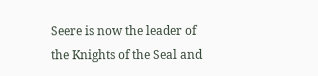Seere is now the leader of the Knights of the Seal and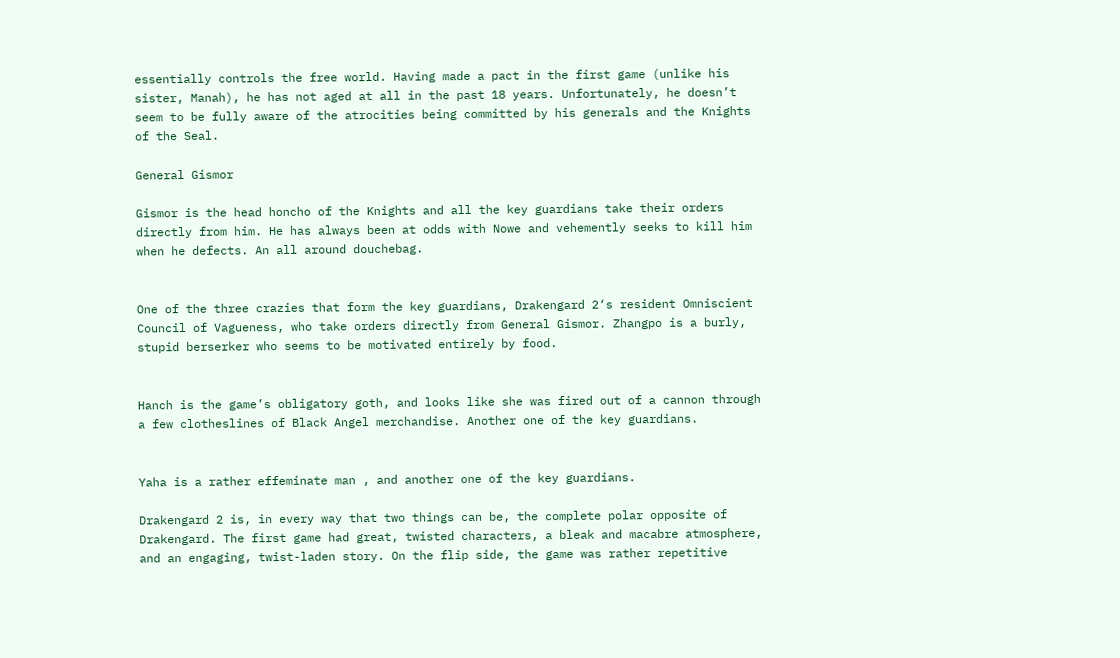essentially controls the free world. Having made a pact in the first game (unlike his sister, Manah), he has not aged at all in the past 18 years. Unfortunately, he doesn’t seem to be fully aware of the atrocities being committed by his generals and the Knights of the Seal.

General Gismor

Gismor is the head honcho of the Knights and all the key guardians take their orders directly from him. He has always been at odds with Nowe and vehemently seeks to kill him when he defects. An all around douchebag.


One of the three crazies that form the key guardians, Drakengard 2‘s resident Omniscient Council of Vagueness, who take orders directly from General Gismor. Zhangpo is a burly, stupid berserker who seems to be motivated entirely by food.


Hanch is the game’s obligatory goth, and looks like she was fired out of a cannon through a few clotheslines of Black Angel merchandise. Another one of the key guardians.


Yaha is a rather effeminate man , and another one of the key guardians.

Drakengard 2 is, in every way that two things can be, the complete polar opposite of Drakengard. The first game had great, twisted characters, a bleak and macabre atmosphere, and an engaging, twist-laden story. On the flip side, the game was rather repetitive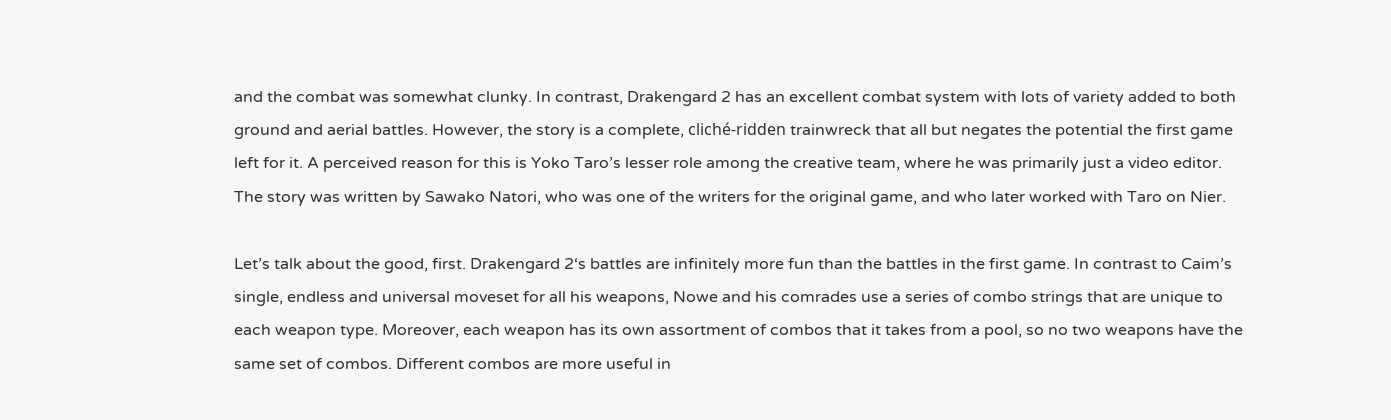and the combat was somewhat clunky. In contrast, Drakengard 2 has an excellent combat system with lots of variety added to both ground and aerial battles. However, the story is a complete, cliché-ridden trainwreck that all but negates the potential the first game left for it. A perceived reason for this is Yoko Taro’s lesser role among the creative team, where he was primarily just a video editor. The story was written by Sawako Natori, who was one of the writers for the original game, and who later worked with Taro on Nier.

Let’s talk about the good, first. Drakengard 2‘s battles are infinitely more fun than the battles in the first game. In contrast to Caim’s single, endless and universal moveset for all his weapons, Nowe and his comrades use a series of combo strings that are unique to each weapon type. Moreover, each weapon has its own assortment of combos that it takes from a pool, so no two weapons have the same set of combos. Different combos are more useful in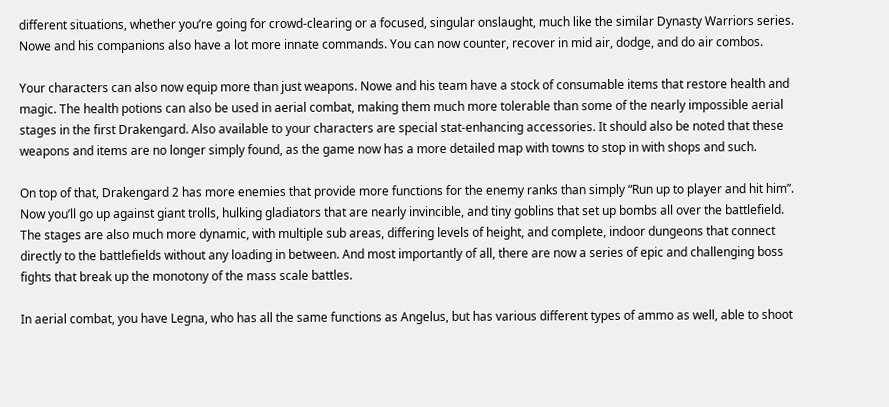different situations, whether you’re going for crowd-clearing or a focused, singular onslaught, much like the similar Dynasty Warriors series. Nowe and his companions also have a lot more innate commands. You can now counter, recover in mid air, dodge, and do air combos.

Your characters can also now equip more than just weapons. Nowe and his team have a stock of consumable items that restore health and magic. The health potions can also be used in aerial combat, making them much more tolerable than some of the nearly impossible aerial stages in the first Drakengard. Also available to your characters are special stat-enhancing accessories. It should also be noted that these weapons and items are no longer simply found, as the game now has a more detailed map with towns to stop in with shops and such.

On top of that, Drakengard 2 has more enemies that provide more functions for the enemy ranks than simply “Run up to player and hit him”. Now you’ll go up against giant trolls, hulking gladiators that are nearly invincible, and tiny goblins that set up bombs all over the battlefield. The stages are also much more dynamic, with multiple sub areas, differing levels of height, and complete, indoor dungeons that connect directly to the battlefields without any loading in between. And most importantly of all, there are now a series of epic and challenging boss fights that break up the monotony of the mass scale battles.

In aerial combat, you have Legna, who has all the same functions as Angelus, but has various different types of ammo as well, able to shoot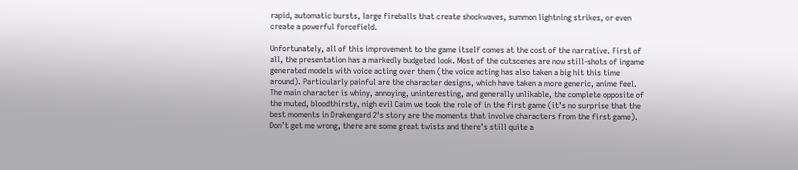rapid, automatic bursts, large fireballs that create shockwaves, summon lightning strikes, or even create a powerful forcefield.

Unfortunately, all of this improvement to the game itself comes at the cost of the narrative. First of all, the presentation has a markedly budgeted look. Most of the cutscenes are now still-shots of ingame generated models with voice acting over them (the voice acting has also taken a big hit this time around). Particularly painful are the character designs, which have taken a more generic, anime feel. The main character is whiny, annoying, uninteresting, and generally unlikable, the complete opposite of the muted, bloodthirsty, nigh evil Caim we took the role of in the first game (it’s no surprise that the best moments in Drakengard 2‘s story are the moments that involve characters from the first game). Don’t get me wrong, there are some great twists and there’s still quite a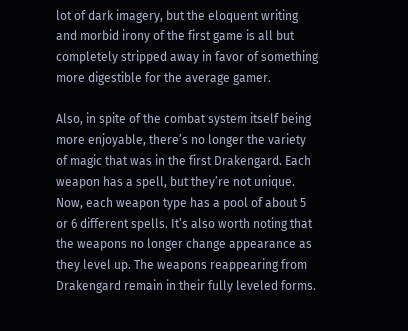lot of dark imagery, but the eloquent writing and morbid irony of the first game is all but completely stripped away in favor of something more digestible for the average gamer.

Also, in spite of the combat system itself being more enjoyable, there’s no longer the variety of magic that was in the first Drakengard. Each weapon has a spell, but they’re not unique. Now, each weapon type has a pool of about 5 or 6 different spells. It’s also worth noting that the weapons no longer change appearance as they level up. The weapons reappearing from Drakengard remain in their fully leveled forms.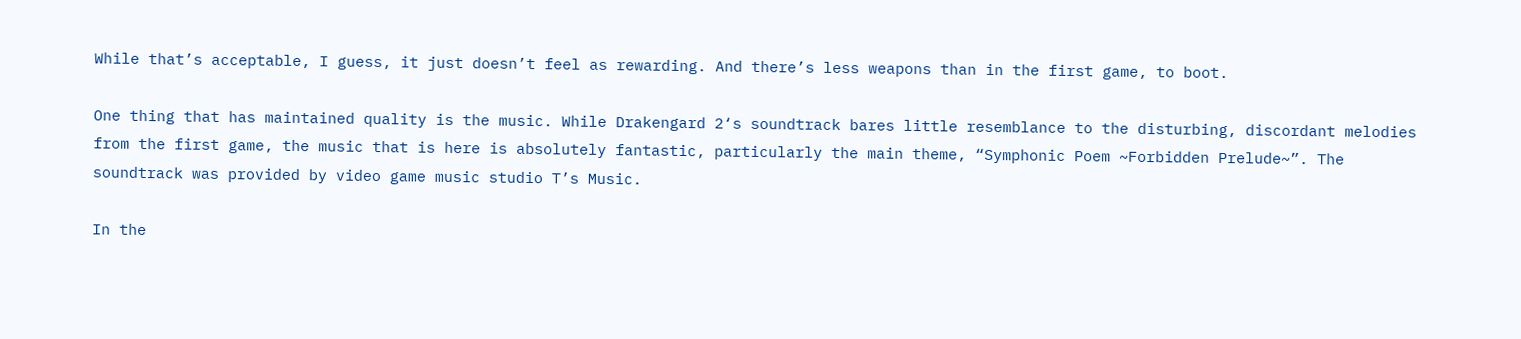While that’s acceptable, I guess, it just doesn’t feel as rewarding. And there’s less weapons than in the first game, to boot.

One thing that has maintained quality is the music. While Drakengard 2‘s soundtrack bares little resemblance to the disturbing, discordant melodies from the first game, the music that is here is absolutely fantastic, particularly the main theme, “Symphonic Poem ~Forbidden Prelude~”. The soundtrack was provided by video game music studio T’s Music.

In the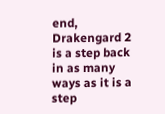end, Drakengard 2 is a step back in as many ways as it is a step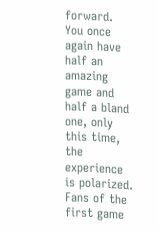forward. You once again have half an amazing game and half a bland one, only this time, the experience is polarized. Fans of the first game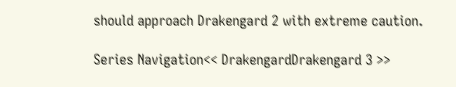should approach Drakengard 2 with extreme caution.

Series Navigation<< DrakengardDrakengard 3 >>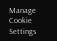Manage Cookie Settings